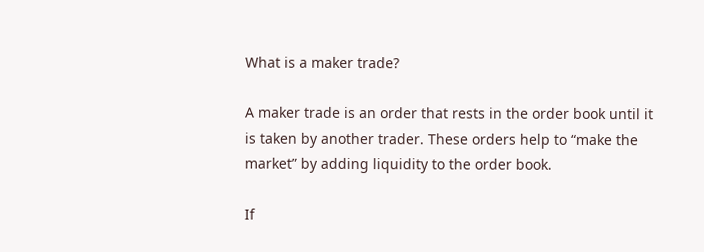What is a maker trade?

A maker trade is an order that rests in the order book until it is taken by another trader. These orders help to “make the market” by adding liquidity to the order book.

If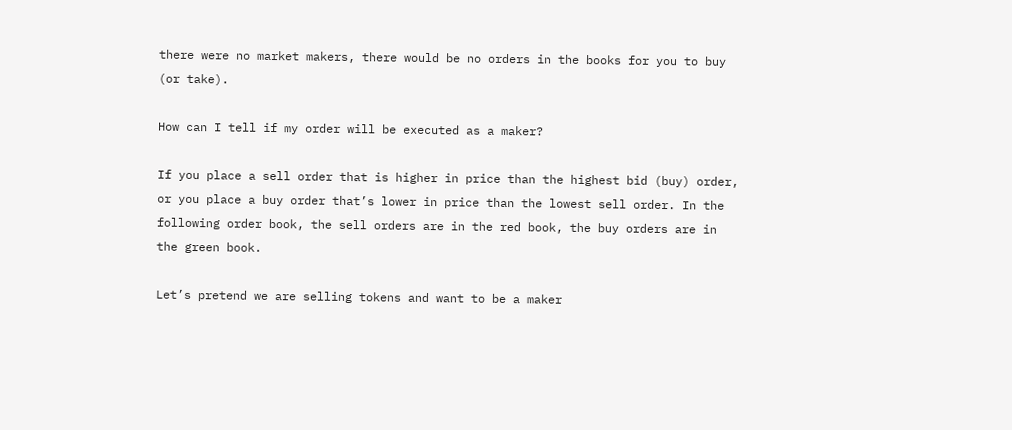there were no market makers, there would be no orders in the books for you to buy (or take).

How can I tell if my order will be executed as a maker?

If you place a sell order that is higher in price than the highest bid (buy) order, or you place a buy order that’s lower in price than the lowest sell order. In the following order book, the sell orders are in the red book, the buy orders are in the green book.

Let’s pretend we are selling tokens and want to be a maker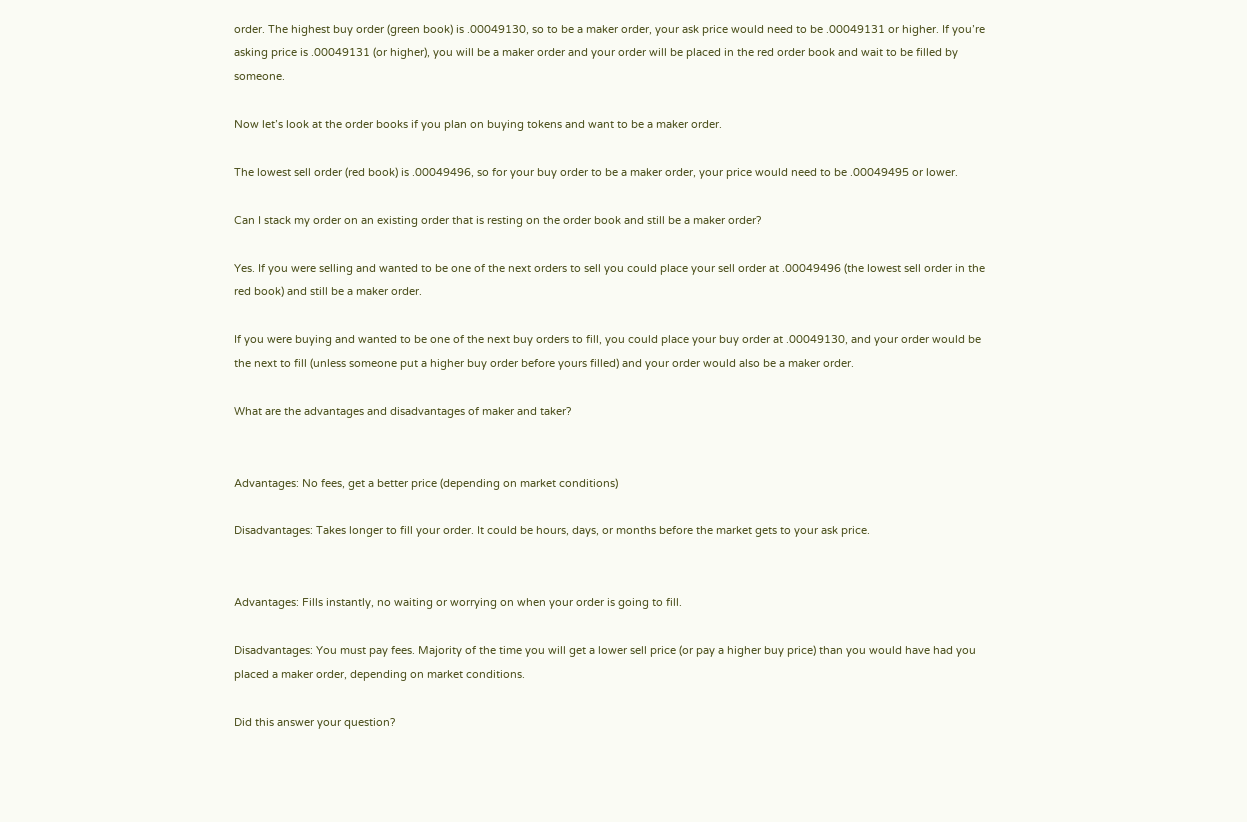order. The highest buy order (green book) is .00049130, so to be a maker order, your ask price would need to be .00049131 or higher. If you’re asking price is .00049131 (or higher), you will be a maker order and your order will be placed in the red order book and wait to be filled by someone.

Now let’s look at the order books if you plan on buying tokens and want to be a maker order.

The lowest sell order (red book) is .00049496, so for your buy order to be a maker order, your price would need to be .00049495 or lower.

Can I stack my order on an existing order that is resting on the order book and still be a maker order?

Yes. If you were selling and wanted to be one of the next orders to sell you could place your sell order at .00049496 (the lowest sell order in the red book) and still be a maker order.

If you were buying and wanted to be one of the next buy orders to fill, you could place your buy order at .00049130, and your order would be the next to fill (unless someone put a higher buy order before yours filled) and your order would also be a maker order.

What are the advantages and disadvantages of maker and taker?


Advantages: No fees, get a better price (depending on market conditions)

Disadvantages: Takes longer to fill your order. It could be hours, days, or months before the market gets to your ask price.


Advantages: Fills instantly, no waiting or worrying on when your order is going to fill.

Disadvantages: You must pay fees. Majority of the time you will get a lower sell price (or pay a higher buy price) than you would have had you placed a maker order, depending on market conditions.

Did this answer your question?